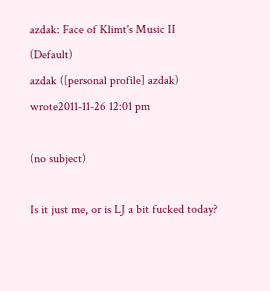azdak: Face of Klimt's Music II (Default)
azdak ([personal profile] azdak) wrote2011-11-26 12:01 pm

(no subject)

Is it just me, or is LJ a bit fucked today?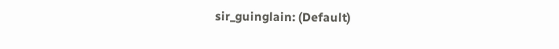sir_guinglain: (Default)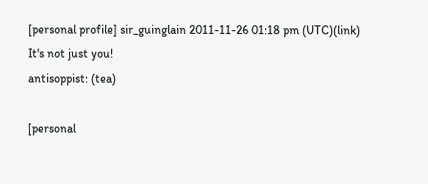[personal profile] sir_guinglain 2011-11-26 01:18 pm (UTC)(link)
It's not just you!
antisoppist: (tea)

[personal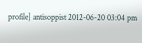profile] antisoppist 2012-06-20 03:04 pm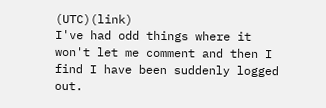(UTC)(link)
I've had odd things where it won't let me comment and then I find I have been suddenly logged out.